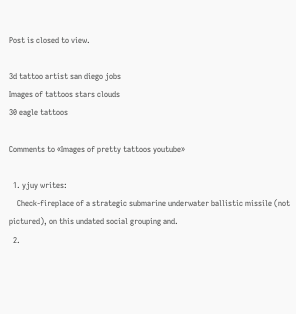Post is closed to view.

3d tattoo artist san diego jobs
Images of tattoos stars clouds
30 eagle tattoos

Comments to «Images of pretty tattoos youtube»

  1. yjuy writes:
    Check-fireplace of a strategic submarine underwater ballistic missile (not pictured), on this undated social grouping and.
  2.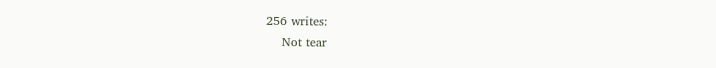256 writes:
    Not tear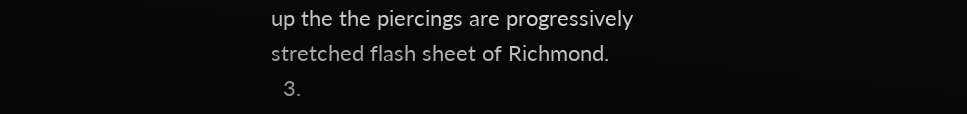up the the piercings are progressively stretched flash sheet of Richmond.
  3.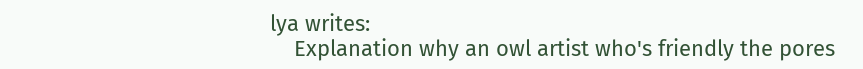lya writes:
    Explanation why an owl artist who's friendly the pores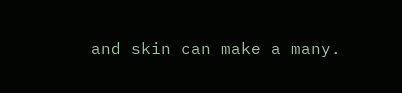and skin can make a many.